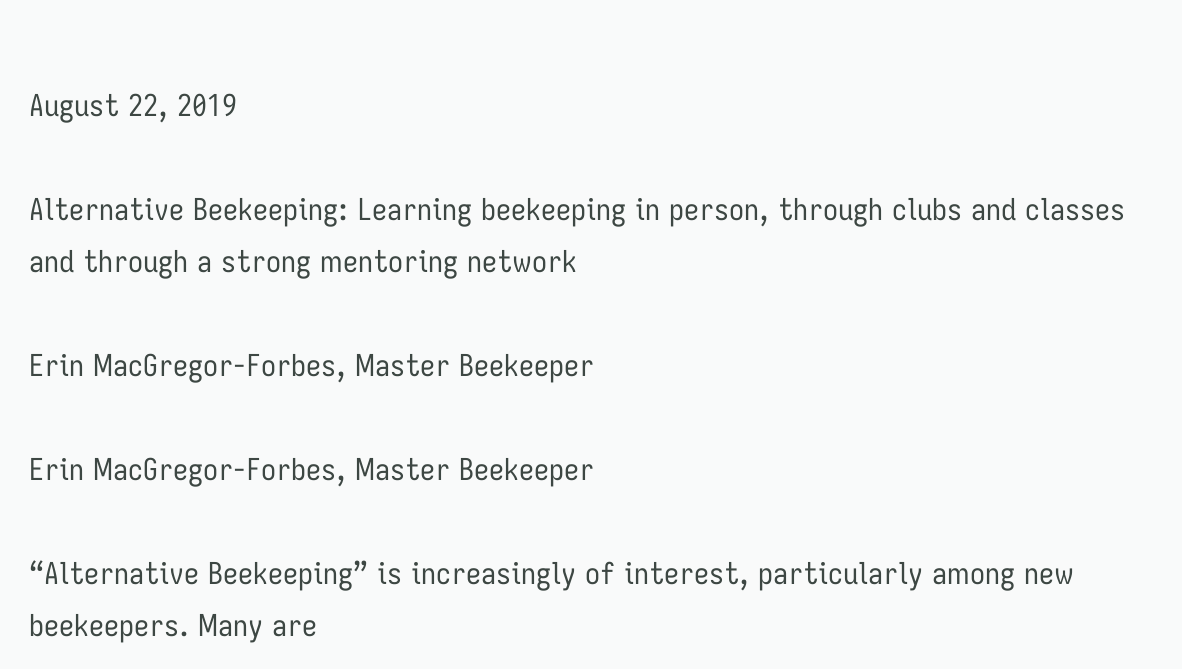August 22, 2019

Alternative Beekeeping: Learning beekeeping in person, through clubs and classes and through a strong mentoring network

Erin MacGregor-Forbes, Master Beekeeper

Erin MacGregor-Forbes, Master Beekeeper

“Alternative Beekeeping” is increasingly of interest, particularly among new beekeepers. Many are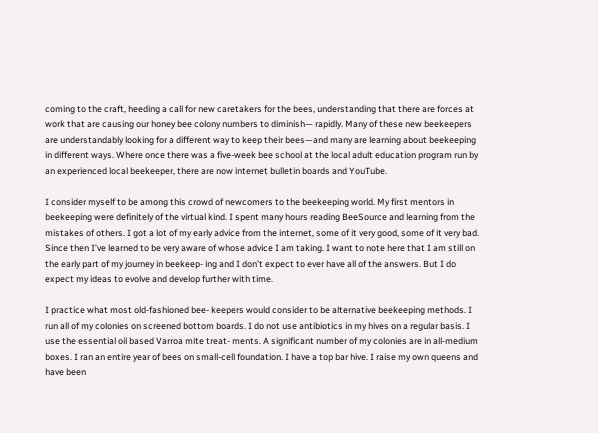coming to the craft, heeding a call for new caretakers for the bees, understanding that there are forces at work that are causing our honey bee colony numbers to diminish— rapidly. Many of these new beekeepers are understandably looking for a different way to keep their bees—and many are learning about beekeeping in different ways. Where once there was a five-week bee school at the local adult education program run by an experienced local beekeeper, there are now internet bulletin boards and YouTube.

I consider myself to be among this crowd of newcomers to the beekeeping world. My first mentors in beekeeping were definitely of the virtual kind. I spent many hours reading BeeSource and learning from the mistakes of others. I got a lot of my early advice from the internet, some of it very good, some of it very bad. Since then I’ve learned to be very aware of whose advice I am taking. I want to note here that I am still on the early part of my journey in beekeep- ing and I don’t expect to ever have all of the answers. But I do expect my ideas to evolve and develop further with time.

I practice what most old-fashioned bee- keepers would consider to be alternative beekeeping methods. I run all of my colonies on screened bottom boards. I do not use antibiotics in my hives on a regular basis. I use the essential oil based Varroa mite treat- ments. A significant number of my colonies are in all-medium boxes. I ran an entire year of bees on small-cell foundation. I have a top bar hive. I raise my own queens and have been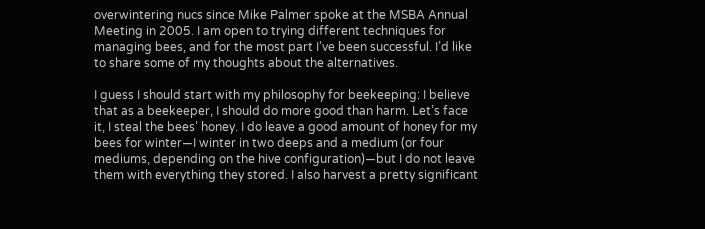overwintering nucs since Mike Palmer spoke at the MSBA Annual Meeting in 2005. I am open to trying different techniques for managing bees, and for the most part I’ve been successful. I’d like to share some of my thoughts about the alternatives.

I guess I should start with my philosophy for beekeeping: I believe that as a beekeeper, I should do more good than harm. Let’s face it, I steal the bees’ honey. I do leave a good amount of honey for my bees for winter—I winter in two deeps and a medium (or four mediums, depending on the hive configuration)—but I do not leave them with everything they stored. I also harvest a pretty significant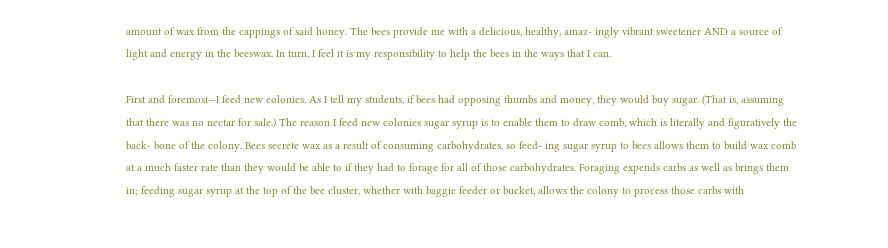amount of wax from the cappings of said honey. The bees provide me with a delicious, healthy, amaz- ingly vibrant sweetener AND a source of light and energy in the beeswax. In turn, I feel it is my responsibility to help the bees in the ways that I can.

First and foremost—I feed new colonies. As I tell my students, if bees had opposing thumbs and money, they would buy sugar. (That is, assuming that there was no nectar for sale.) The reason I feed new colonies sugar syrup is to enable them to draw comb, which is literally and figuratively the back- bone of the colony. Bees secrete wax as a result of consuming carbohydrates, so feed- ing sugar syrup to bees allows them to build wax comb at a much faster rate than they would be able to if they had to forage for all of those carbohydrates. Foraging expends carbs as well as brings them in; feeding sugar syrup at the top of the bee cluster, whether with baggie feeder or bucket, allows the colony to process those carbs with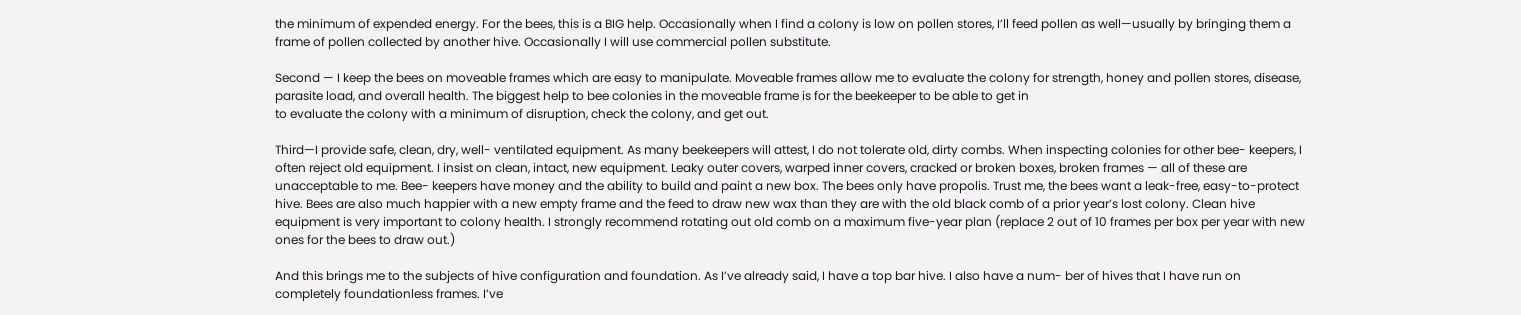the minimum of expended energy. For the bees, this is a BIG help. Occasionally when I find a colony is low on pollen stores, I’ll feed pollen as well—usually by bringing them a frame of pollen collected by another hive. Occasionally I will use commercial pollen substitute.

Second — I keep the bees on moveable frames which are easy to manipulate. Moveable frames allow me to evaluate the colony for strength, honey and pollen stores, disease, parasite load, and overall health. The biggest help to bee colonies in the moveable frame is for the beekeeper to be able to get in
to evaluate the colony with a minimum of disruption, check the colony, and get out.

Third—I provide safe, clean, dry, well- ventilated equipment. As many beekeepers will attest, I do not tolerate old, dirty combs. When inspecting colonies for other bee- keepers, I often reject old equipment. I insist on clean, intact, new equipment. Leaky outer covers, warped inner covers, cracked or broken boxes, broken frames — all of these are unacceptable to me. Bee- keepers have money and the ability to build and paint a new box. The bees only have propolis. Trust me, the bees want a leak-free, easy-to-protect hive. Bees are also much happier with a new empty frame and the feed to draw new wax than they are with the old black comb of a prior year’s lost colony. Clean hive equipment is very important to colony health. I strongly recommend rotating out old comb on a maximum five-year plan (replace 2 out of 10 frames per box per year with new ones for the bees to draw out.)

And this brings me to the subjects of hive configuration and foundation. As I’ve already said, I have a top bar hive. I also have a num- ber of hives that I have run on completely foundationless frames. I’ve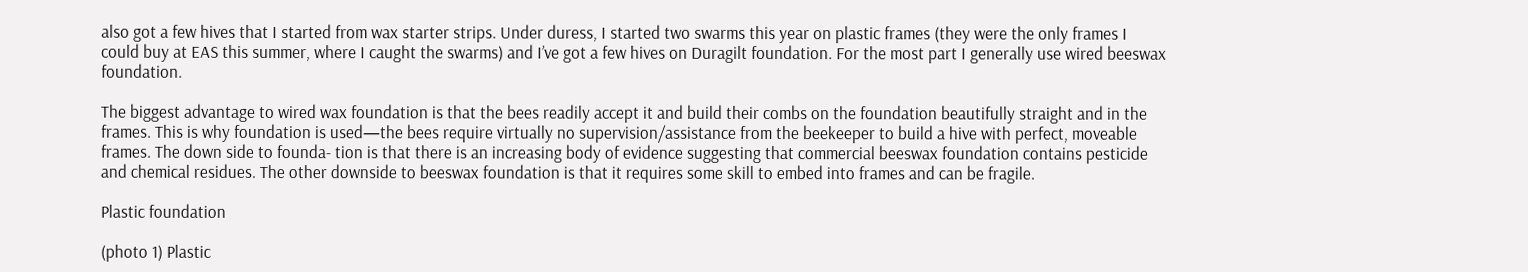also got a few hives that I started from wax starter strips. Under duress, I started two swarms this year on plastic frames (they were the only frames I could buy at EAS this summer, where I caught the swarms) and I’ve got a few hives on Duragilt foundation. For the most part I generally use wired beeswax foundation.

The biggest advantage to wired wax foundation is that the bees readily accept it and build their combs on the foundation beautifully straight and in the frames. This is why foundation is used—the bees require virtually no supervision/assistance from the beekeeper to build a hive with perfect, moveable frames. The down side to founda- tion is that there is an increasing body of evidence suggesting that commercial beeswax foundation contains pesticide and chemical residues. The other downside to beeswax foundation is that it requires some skill to embed into frames and can be fragile.

Plastic foundation

(photo 1) Plastic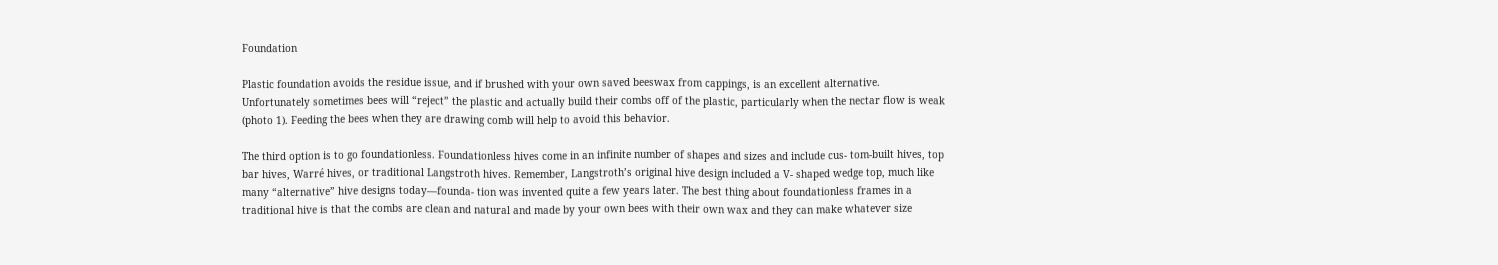Foundation

Plastic foundation avoids the residue issue, and if brushed with your own saved beeswax from cappings, is an excellent alternative. Unfortunately sometimes bees will “reject” the plastic and actually build their combs off of the plastic, particularly when the nectar flow is weak (photo 1). Feeding the bees when they are drawing comb will help to avoid this behavior.

The third option is to go foundationless. Foundationless hives come in an infinite number of shapes and sizes and include cus- tom-built hives, top bar hives, Warré hives, or traditional Langstroth hives. Remember, Langstroth’s original hive design included a V- shaped wedge top, much like many “alternative” hive designs today—founda- tion was invented quite a few years later. The best thing about foundationless frames in a traditional hive is that the combs are clean and natural and made by your own bees with their own wax and they can make whatever size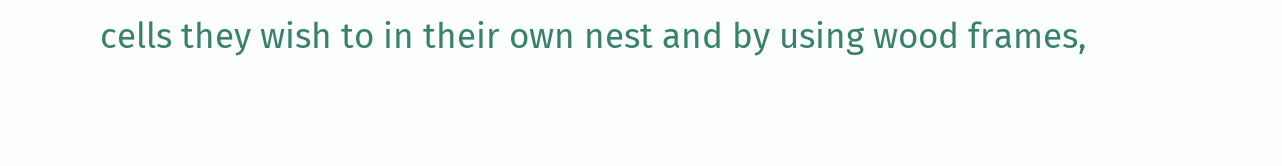cells they wish to in their own nest and by using wood frames,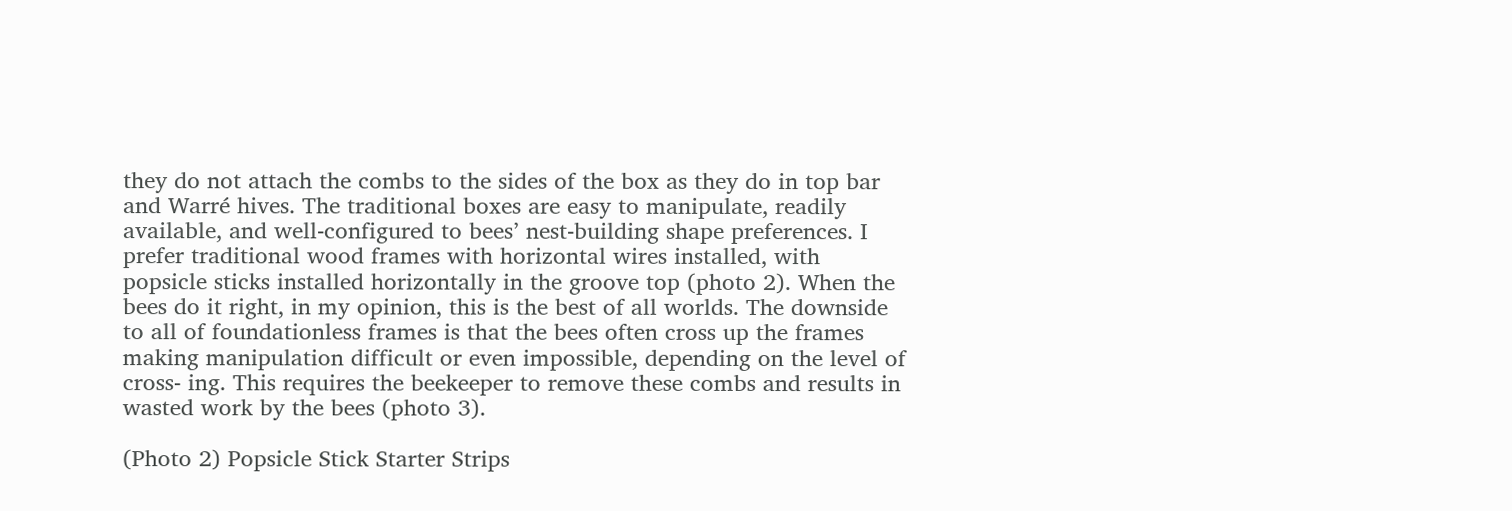they do not attach the combs to the sides of the box as they do in top bar and Warré hives. The traditional boxes are easy to manipulate, readily available, and well-configured to bees’ nest-building shape preferences. I prefer traditional wood frames with horizontal wires installed, with popsicle sticks installed horizontally in the groove top (photo 2). When the bees do it right, in my opinion, this is the best of all worlds. The downside to all of foundationless frames is that the bees often cross up the frames making manipulation difficult or even impossible, depending on the level of cross- ing. This requires the beekeeper to remove these combs and results in wasted work by the bees (photo 3).

(Photo 2) Popsicle Stick Starter Strips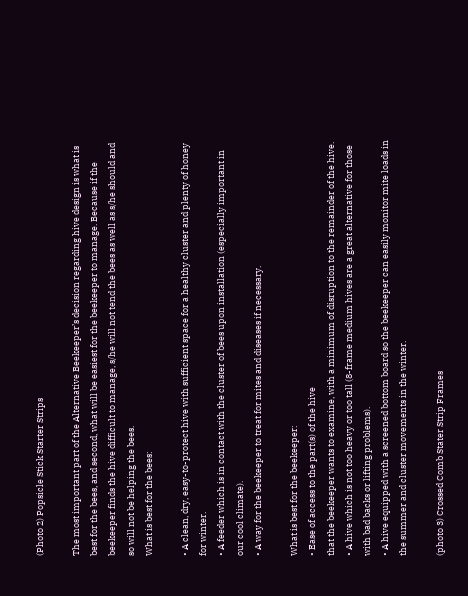(Photo 2) Popsicle Stick Starter Strips

The most important part of the Alternative Beekeeper’s decision regarding hive design is what is best for the bees, and second, what will be easiest for the beekeeper to manage. Because if the beekeeper finds the hive difficult to manage, s/he will not tend the bees as well as s/he should and so will not be helping the bees.
What is best for the bees:

• A clean, dry, easy-to-protect hive with sufficient space for a healthy cluster and plenty of honey for winter.
• A feeder which is in contact with the cluster of bees upon installation (especially important in our cool climate).
• A way for the beekeeper to treat for mites and diseases if necessary.

What is best for the beekeeper:
• Ease of access to the part(s) of the hive
that the beekeeper wants to examine, with a minimum of disruption to the remainder of the hive.
• A hive which is not too heavy or too tall (8-frame medium hives are a great alternative for those with bad backs or lifting problems).
• A hive equipped with a screened bottom board so the beekeeper can easily monitor mite loads in the summer and cluster movements in the winter.

(photo 3) Crossed Comb Stater Strip Frames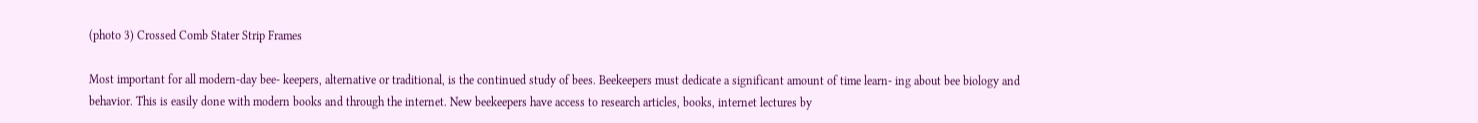(photo 3) Crossed Comb Stater Strip Frames

Most important for all modern-day bee- keepers, alternative or traditional, is the continued study of bees. Beekeepers must dedicate a significant amount of time learn- ing about bee biology and behavior. This is easily done with modern books and through the internet. New beekeepers have access to research articles, books, internet lectures by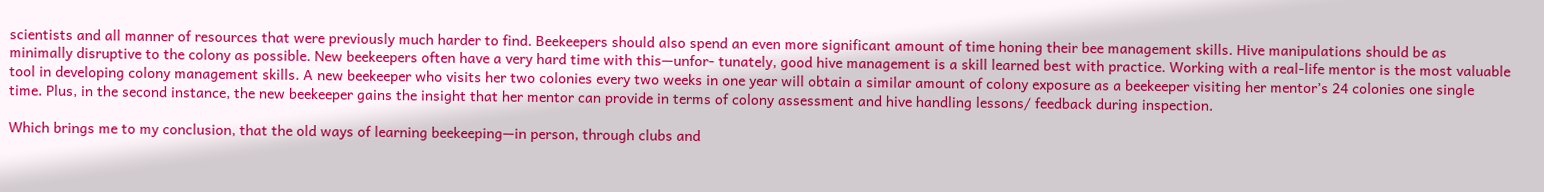scientists and all manner of resources that were previously much harder to find. Beekeepers should also spend an even more significant amount of time honing their bee management skills. Hive manipulations should be as minimally disruptive to the colony as possible. New beekeepers often have a very hard time with this—unfor- tunately, good hive management is a skill learned best with practice. Working with a real-life mentor is the most valuable tool in developing colony management skills. A new beekeeper who visits her two colonies every two weeks in one year will obtain a similar amount of colony exposure as a beekeeper visiting her mentor’s 24 colonies one single time. Plus, in the second instance, the new beekeeper gains the insight that her mentor can provide in terms of colony assessment and hive handling lessons/ feedback during inspection.

Which brings me to my conclusion, that the old ways of learning beekeeping—in person, through clubs and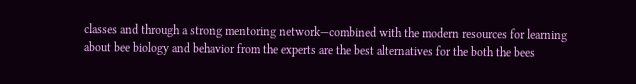classes and through a strong mentoring network—combined with the modern resources for learning about bee biology and behavior from the experts are the best alternatives for the both the bees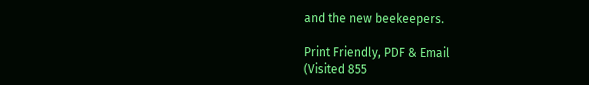and the new beekeepers.

Print Friendly, PDF & Email
(Visited 855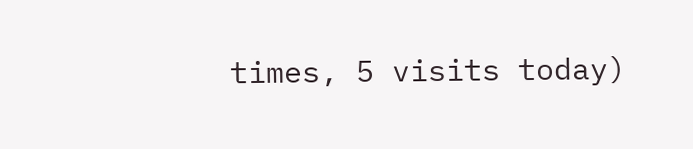times, 5 visits today)